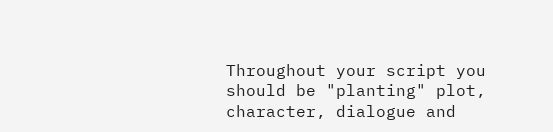Throughout your script you should be "planting" plot, character, dialogue and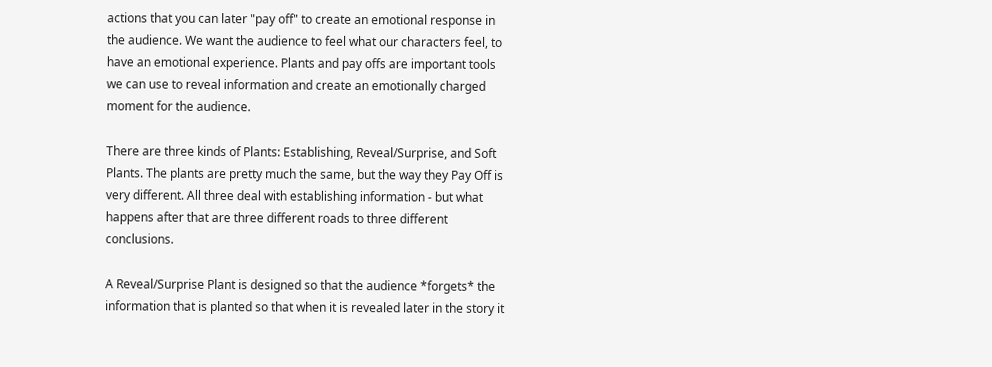actions that you can later "pay off" to create an emotional response in the audience. We want the audience to feel what our characters feel, to have an emotional experience. Plants and pay offs are important tools we can use to reveal information and create an emotionally charged moment for the audience.

There are three kinds of Plants: Establishing, Reveal/Surprise, and Soft Plants. The plants are pretty much the same, but the way they Pay Off is very different. All three deal with establishing information - but what happens after that are three different roads to three different conclusions.

A Reveal/Surprise Plant is designed so that the audience *forgets* the information that is planted so that when it is revealed later in the story it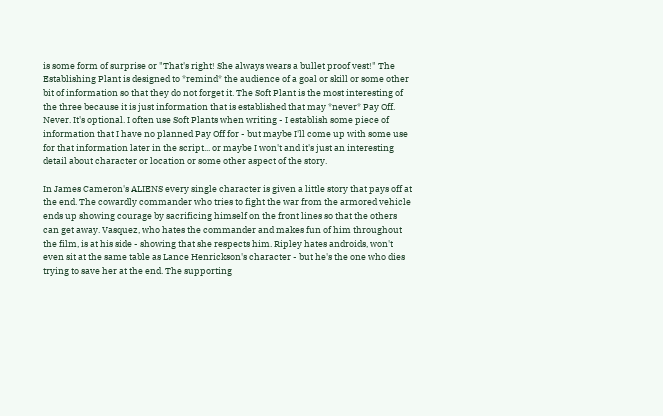is some form of surprise or "That's right! She always wears a bullet proof vest!" The Establishing Plant is designed to *remind* the audience of a goal or skill or some other bit of information so that they do not forget it. The Soft Plant is the most interesting of the three because it is just information that is established that may *never* Pay Off. Never. It's optional. I often use Soft Plants when writing - I establish some piece of information that I have no planned Pay Off for - but maybe I'll come up with some use for that information later in the script... or maybe I won't and it's just an interesting detail about character or location or some other aspect of the story.

In James Cameron's ALIENS every single character is given a little story that pays off at the end. The cowardly commander who tries to fight the war from the armored vehicle ends up showing courage by sacrificing himself on the front lines so that the others can get away. Vasquez, who hates the commander and makes fun of him throughout the film, is at his side - showing that she respects him. Ripley hates androids, won't even sit at the same table as Lance Henrickson's character - but he's the one who dies trying to save her at the end. The supporting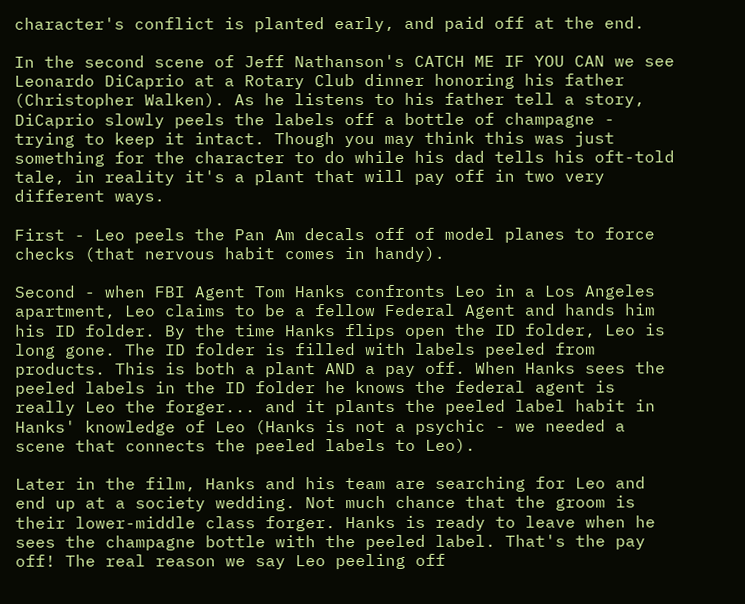character's conflict is planted early, and paid off at the end.

In the second scene of Jeff Nathanson's CATCH ME IF YOU CAN we see Leonardo DiCaprio at a Rotary Club dinner honoring his father (Christopher Walken). As he listens to his father tell a story, DiCaprio slowly peels the labels off a bottle of champagne - trying to keep it intact. Though you may think this was just something for the character to do while his dad tells his oft-told tale, in reality it's a plant that will pay off in two very different ways.

First - Leo peels the Pan Am decals off of model planes to force checks (that nervous habit comes in handy).

Second - when FBI Agent Tom Hanks confronts Leo in a Los Angeles apartment, Leo claims to be a fellow Federal Agent and hands him his ID folder. By the time Hanks flips open the ID folder, Leo is long gone. The ID folder is filled with labels peeled from products. This is both a plant AND a pay off. When Hanks sees the peeled labels in the ID folder he knows the federal agent is really Leo the forger... and it plants the peeled label habit in Hanks' knowledge of Leo (Hanks is not a psychic - we needed a scene that connects the peeled labels to Leo).

Later in the film, Hanks and his team are searching for Leo and end up at a society wedding. Not much chance that the groom is their lower-middle class forger. Hanks is ready to leave when he sees the champagne bottle with the peeled label. That's the pay off! The real reason we say Leo peeling off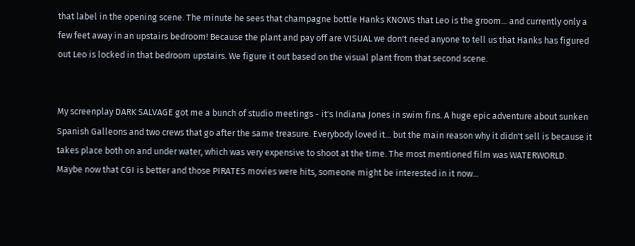that label in the opening scene. The minute he sees that champagne bottle Hanks KNOWS that Leo is the groom... and currently only a few feet away in an upstairs bedroom! Because the plant and pay off are VISUAL we don't need anyone to tell us that Hanks has figured out Leo is locked in that bedroom upstairs. We figure it out based on the visual plant from that second scene.


My screenplay DARK SALVAGE got me a bunch of studio meetings - it's Indiana Jones in swim fins. A huge epic adventure about sunken Spanish Galleons and two crews that go after the same treasure. Everybody loved it... but the main reason why it didn't sell is because it takes place both on and under water, which was very expensive to shoot at the time. The most mentioned film was WATERWORLD. Maybe now that CGI is better and those PIRATES movies were hits, someone might be interested in it now...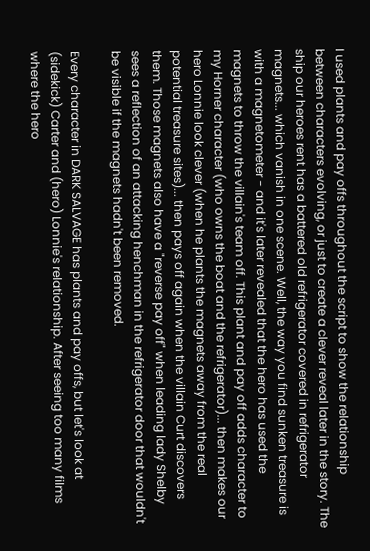I used plants and pay offs throughout the script to show the relationship between characters evolving, or just to create a clever reveal later in the story. The ship our heroes rent has a battered old refrigerator covered in refrigerator magnets... which vanish in one scene. Well, the way you find sunken treasure is with a magnetometer - and it's later revealed that the hero has used the magnets to throw the villain's team off. This plant and pay off adds character to my Horner character (who owns the boat and the refrigerator)... then makes our hero Lonnie look clever (when he plants the magnets away from the real potential treasure sites)... then pays off again when the villain Curt discovers them. Those magnets also have a "reverse pay off" when leading lady Shelby sees a reflection of an attacking henchman in the refrigerator door that wouldn't be visible if the magnets hadn't been removed.

Every character in DARK SALVAGE has plants and pay offs, but let's look at (sidekick) Carter and (hero) Lonnie's relationship. After seeing too many films where the hero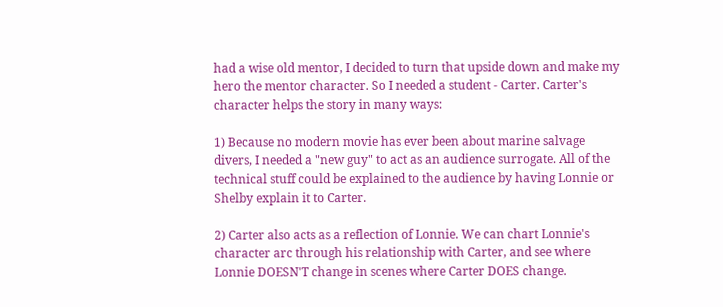had a wise old mentor, I decided to turn that upside down and make my hero the mentor character. So I needed a student - Carter. Carter's character helps the story in many ways:

1) Because no modern movie has ever been about marine salvage divers, I needed a "new guy" to act as an audience surrogate. All of the technical stuff could be explained to the audience by having Lonnie or Shelby explain it to Carter.

2) Carter also acts as a reflection of Lonnie. We can chart Lonnie's character arc through his relationship with Carter, and see where Lonnie DOESN'T change in scenes where Carter DOES change.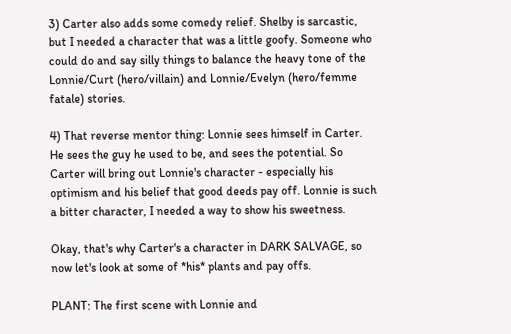3) Carter also adds some comedy relief. Shelby is sarcastic, but I needed a character that was a little goofy. Someone who could do and say silly things to balance the heavy tone of the Lonnie/Curt (hero/villain) and Lonnie/Evelyn (hero/femme fatale) stories.

4) That reverse mentor thing: Lonnie sees himself in Carter. He sees the guy he used to be, and sees the potential. So Carter will bring out Lonnie's character - especially his optimism and his belief that good deeds pay off. Lonnie is such a bitter character, I needed a way to show his sweetness.

Okay, that's why Carter's a character in DARK SALVAGE, so now let's look at some of *his* plants and pay offs.

PLANT: The first scene with Lonnie and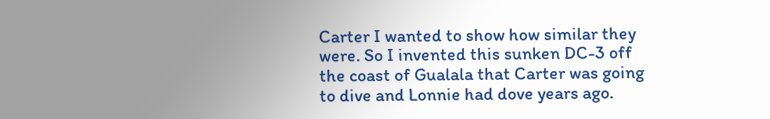Carter I wanted to show how similar they were. So I invented this sunken DC-3 off the coast of Gualala that Carter was going to dive and Lonnie had dove years ago.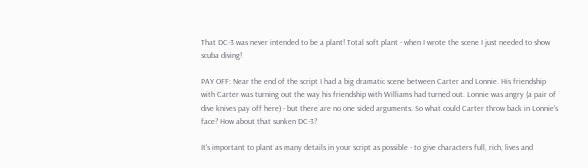That DC-3 was never intended to be a plant! Total soft plant - when I wrote the scene I just needed to show scuba diving!

PAY OFF: Near the end of the script I had a big dramatic scene between Carter and Lonnie. His friendship with Carter was turning out the way his friendship with Williams had turned out. Lonnie was angry (a pair of dive knives pay off here) - but there are no one sided arguments. So what could Carter throw back in Lonnie's face? How about that sunken DC-3?

It's important to plant as many details in your script as possible - to give characters full, rich, lives and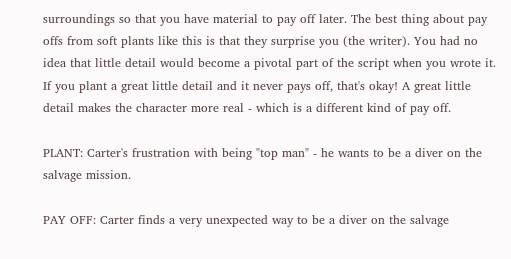surroundings so that you have material to pay off later. The best thing about pay offs from soft plants like this is that they surprise you (the writer). You had no idea that little detail would become a pivotal part of the script when you wrote it. If you plant a great little detail and it never pays off, that's okay! A great little detail makes the character more real - which is a different kind of pay off.

PLANT: Carter's frustration with being "top man" - he wants to be a diver on the salvage mission.

PAY OFF: Carter finds a very unexpected way to be a diver on the salvage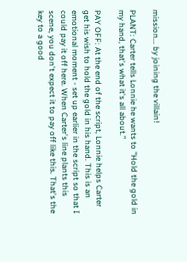mission... by joining the villain!

PLANT: Carter tells Lonnie he wants to "Hold the gold in my hand, that's what it's all about."

PAY OFF: At the end of the script, Lonnie helps Carter get his wish to hold the gold in his hand. This is an emotional moment - set up earlier in the script so that I could pay it off here. When Carter's line plants this scene, you don't expect it to pay off like this. That's the key to a good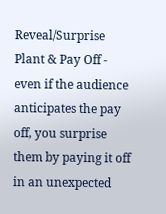Reveal/Surprise Plant & Pay Off - even if the audience anticipates the pay off, you surprise them by paying it off in an unexpected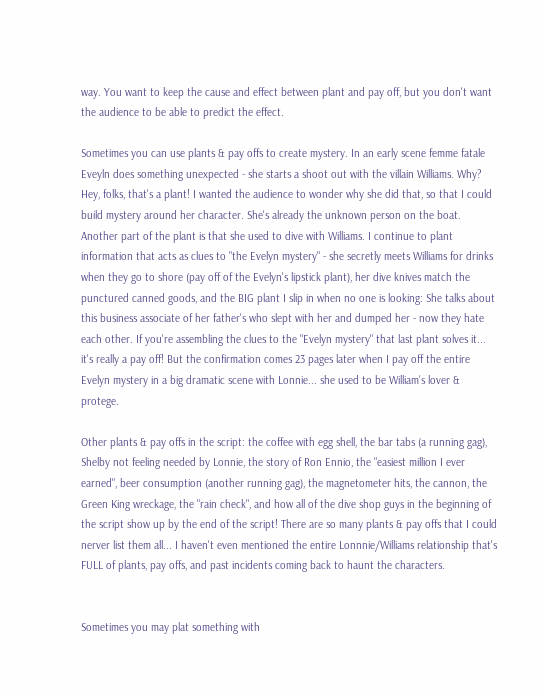way. You want to keep the cause and effect between plant and pay off, but you don't want the audience to be able to predict the effect.

Sometimes you can use plants & pay offs to create mystery. In an early scene femme fatale Eveyln does something unexpected - she starts a shoot out with the villain Williams. Why? Hey, folks, that's a plant! I wanted the audience to wonder why she did that, so that I could build mystery around her character. She's already the unknown person on the boat. Another part of the plant is that she used to dive with Williams. I continue to plant information that acts as clues to "the Evelyn mystery" - she secretly meets Williams for drinks when they go to shore (pay off of the Evelyn's lipstick plant), her dive knives match the punctured canned goods, and the BIG plant I slip in when no one is looking: She talks about this business associate of her father's who slept with her and dumped her - now they hate each other. If you're assembling the clues to the "Evelyn mystery" that last plant solves it... it's really a pay off! But the confirmation comes 23 pages later when I pay off the entire Evelyn mystery in a big dramatic scene with Lonnie... she used to be William's lover & protege.

Other plants & pay offs in the script: the coffee with egg shell, the bar tabs (a running gag), Shelby not feeling needed by Lonnie, the story of Ron Ennio, the "easiest million I ever earned", beer consumption (another running gag), the magnetometer hits, the cannon, the Green King wreckage, the "rain check", and how all of the dive shop guys in the beginning of the script show up by the end of the script! There are so many plants & pay offs that I could nerver list them all... I haven't even mentioned the entire Lonnnie/Williams relationship that's FULL of plants, pay offs, and past incidents coming back to haunt the characters.


Sometimes you may plat something with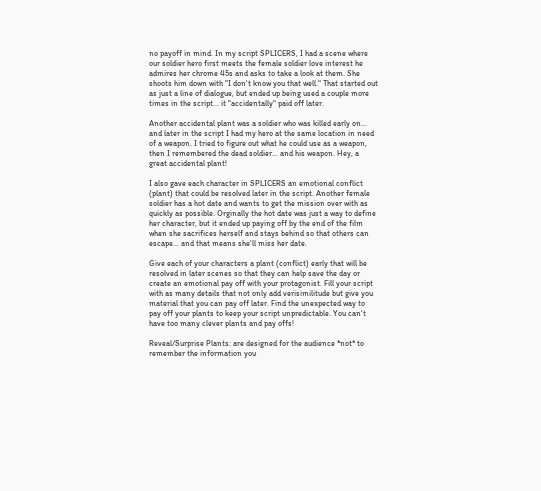no payoff in mind. In my script SPLICERS, I had a scene where our soldier hero first meets the female soldier love interest he admires her chrome 45s and asks to take a look at them. She shoots him down with "I don't know you that well." That started out as just a line of dialogue, but ended up being used a couple more times in the script... it "accidentally" paid off later.

Another accidental plant was a soldier who was killed early on... and later in the script I had my hero at the same location in need of a weapon. I tried to figure out what he could use as a weapon, then I remembered the dead soldier... and his weapon. Hey, a great accidental plant!

I also gave each character in SPLICERS an emotional conflict (plant) that could be resolved later in the script. Another female soldier has a hot date and wants to get the mission over with as quickly as possible. Orginally the hot date was just a way to define her character, but it ended up paying off by the end of the film when she sacrifices herself and stays behind so that others can escape... and that means she'll miss her date.

Give each of your characters a plant (conflict) early that will be resolved in later scenes so that they can help save the day or create an emotional pay off with your protagonist. Fill your script with as many details that not only add verisimilitude but give you material that you can pay off later. Find the unexpected way to pay off your plants to keep your script unpredictable. You can't have too many clever plants and pay offs!

Reveal/Surprise Plants: are designed for the audience *not* to remember the information you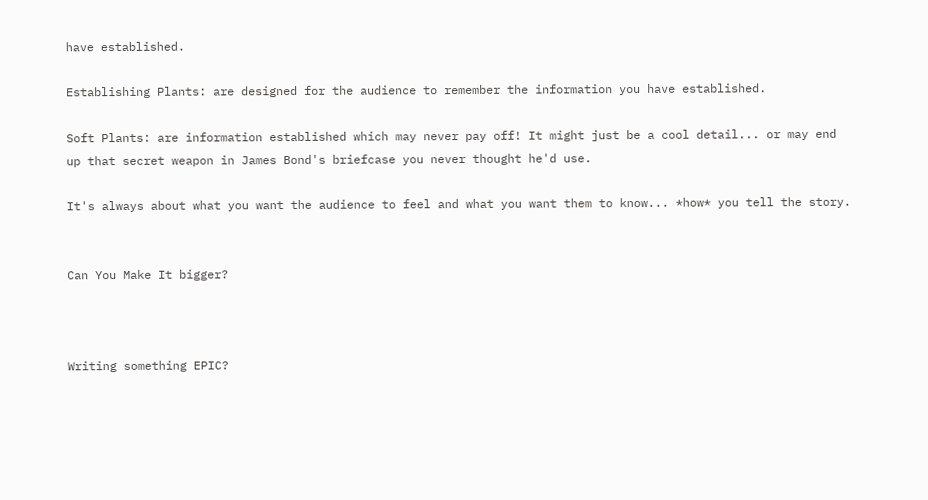have established.

Establishing Plants: are designed for the audience to remember the information you have established.

Soft Plants: are information established which may never pay off! It might just be a cool detail... or may end up that secret weapon in James Bond's briefcase you never thought he'd use.

It's always about what you want the audience to feel and what you want them to know... *how* you tell the story.


Can You Make It bigger?



Writing something EPIC?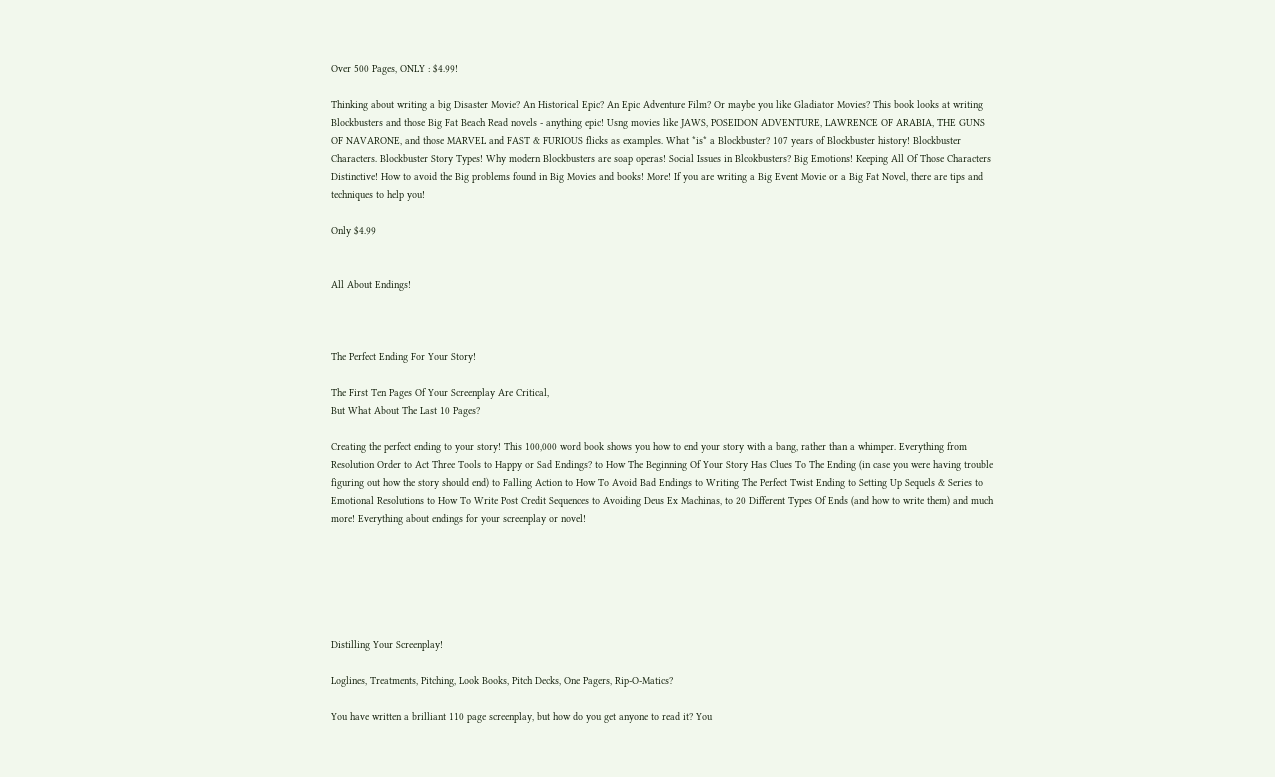Over 500 Pages, ONLY : $4.99!

Thinking about writing a big Disaster Movie? An Historical Epic? An Epic Adventure Film? Or maybe you like Gladiator Movies? This book looks at writing Blockbusters and those Big Fat Beach Read novels - anything epic! Usng movies like JAWS, POSEIDON ADVENTURE, LAWRENCE OF ARABIA, THE GUNS OF NAVARONE, and those MARVEL and FAST & FURIOUS flicks as examples. What *is* a Blockbuster? 107 years of Blockbuster history! Blockbuster Characters. Blockbuster Story Types! Why modern Blockbusters are soap operas! Social Issues in Blcokbusters? Big Emotions! Keeping All Of Those Characters Distinctive! How to avoid the Big problems found in Big Movies and books! More! If you are writing a Big Event Movie or a Big Fat Novel, there are tips and techniques to help you!

Only $4.99


All About Endings!



The Perfect Ending For Your Story!

The First Ten Pages Of Your Screenplay Are Critical,
But What About The Last 10 Pages?

Creating the perfect ending to your story! This 100,000 word book shows you how to end your story with a bang, rather than a whimper. Everything from Resolution Order to Act Three Tools to Happy or Sad Endings? to How The Beginning Of Your Story Has Clues To The Ending (in case you were having trouble figuring out how the story should end) to Falling Action to How To Avoid Bad Endings to Writing The Perfect Twist Ending to Setting Up Sequels & Series to Emotional Resolutions to How To Write Post Credit Sequences to Avoiding Deus Ex Machinas, to 20 Different Types Of Ends (and how to write them) and much more! Everything about endings for your screenplay or novel!






Distilling Your Screenplay!

Loglines, Treatments, Pitching, Look Books, Pitch Decks, One Pagers, Rip-O-Matics?

You have written a brilliant 110 page screenplay, but how do you get anyone to read it? You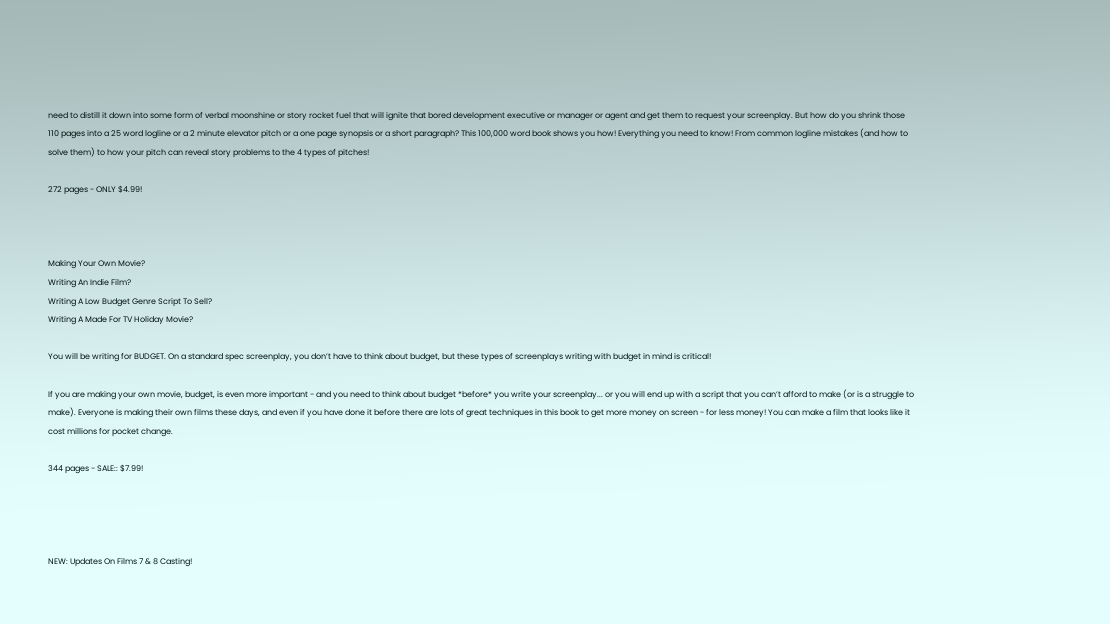need to distill it down into some form of verbal moonshine or story rocket fuel that will ignite that bored development executive or manager or agent and get them to request your screenplay. But how do you shrink those 110 pages into a 25 word logline or a 2 minute elevator pitch or a one page synopsis or a short paragraph? This 100,000 word book shows you how! Everything you need to know! From common logline mistakes (and how to solve them) to how your pitch can reveal story problems to the 4 types of pitches!

272 pages - ONLY $4.99!



Making Your Own Movie?
Writing An Indie Film?
Writing A Low Budget Genre Script To Sell?
Writing A Made For TV Holiday Movie?

You will be writing for BUDGET. On a standard spec screenplay, you don’t have to think about budget, but these types of screenplays writing with budget in mind is critical!

If you are making your own movie, budget, is even more important - and you need to think about budget *before* you write your screenplay... or you will end up with a script that you can’t afford to make (or is a struggle to make). Everyone is making their own films these days, and even if you have done it before there are lots of great techniques in this book to get more money on screen - for less money! You can make a film that looks like it cost millions for pocket change.

344 pages - SALE:: $7.99!




NEW: Updates On Films 7 & 8 Casting!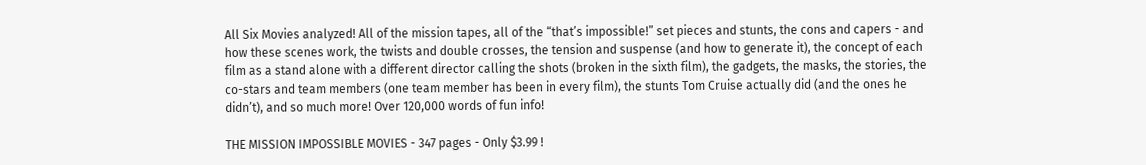All Six Movies analyzed! All of the mission tapes, all of the “that’s impossible!” set pieces and stunts, the cons and capers - and how these scenes work, the twists and double crosses, the tension and suspense (and how to generate it), the concept of each film as a stand alone with a different director calling the shots (broken in the sixth film), the gadgets, the masks, the stories, the co-stars and team members (one team member has been in every film), the stunts Tom Cruise actually did (and the ones he didn’t), and so much more! Over 120,000 words of fun info!

THE MISSION IMPOSSIBLE MOVIES - 347 pages - Only $3.99 !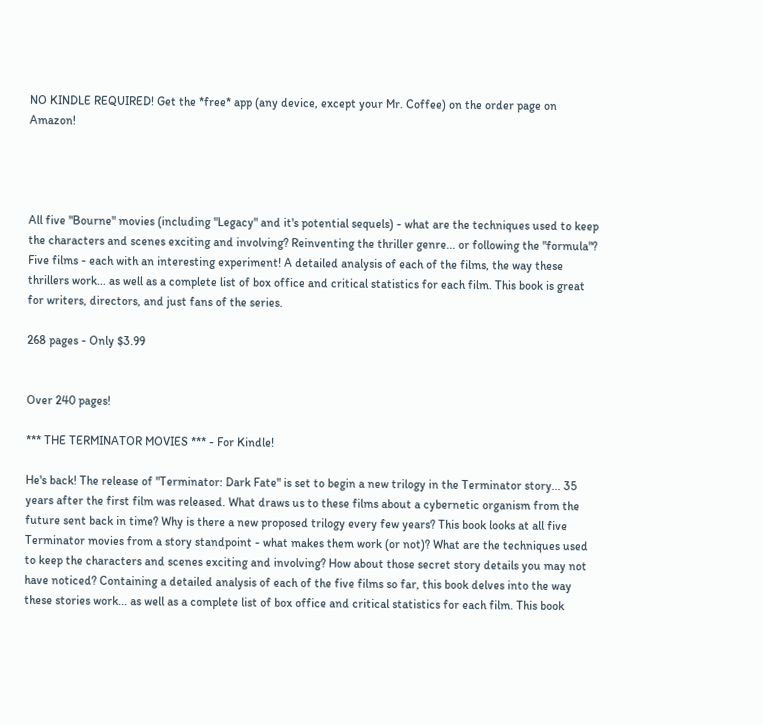NO KINDLE REQUIRED! Get the *free* app (any device, except your Mr. Coffee) on the order page on Amazon!




All five "Bourne" movies (including "Legacy" and it's potential sequels) - what are the techniques used to keep the characters and scenes exciting and involving? Reinventing the thriller genre... or following the "formula"? Five films - each with an interesting experiment! A detailed analysis of each of the films, the way these thrillers work... as well as a complete list of box office and critical statistics for each film. This book is great for writers, directors, and just fans of the series.

268 pages - Only $3.99


Over 240 pages!

*** THE TERMINATOR MOVIES *** - For Kindle!

He's back! The release of "Terminator: Dark Fate" is set to begin a new trilogy in the Terminator story... 35 years after the first film was released. What draws us to these films about a cybernetic organism from the future sent back in time? Why is there a new proposed trilogy every few years? This book looks at all five Terminator movies from a story standpoint - what makes them work (or not)? What are the techniques used to keep the characters and scenes exciting and involving? How about those secret story details you may not have noticed? Containing a detailed analysis of each of the five films so far, this book delves into the way these stories work... as well as a complete list of box office and critical statistics for each film. This book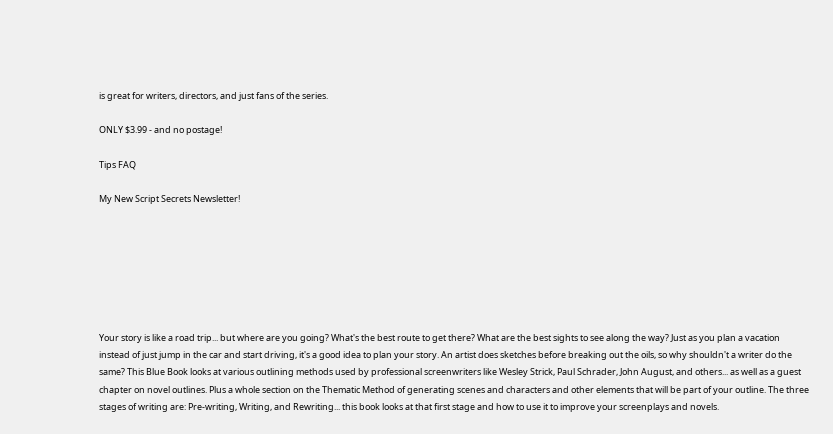is great for writers, directors, and just fans of the series.

ONLY $3.99 - and no postage!

Tips FAQ

My New Script Secrets Newsletter!







Your story is like a road trip... but where are you going? What's the best route to get there? What are the best sights to see along the way? Just as you plan a vacation instead of just jump in the car and start driving, it's a good idea to plan your story. An artist does sketches before breaking out the oils, so why shouldn't a writer do the same? This Blue Book looks at various outlining methods used by professional screenwriters like Wesley Strick, Paul Schrader, John August, and others... as well as a guest chapter on novel outlines. Plus a whole section on the Thematic Method of generating scenes and characters and other elements that will be part of your outline. The three stages of writing are: Pre-writing, Writing, and Rewriting... this book looks at that first stage and how to use it to improve your screenplays and novels.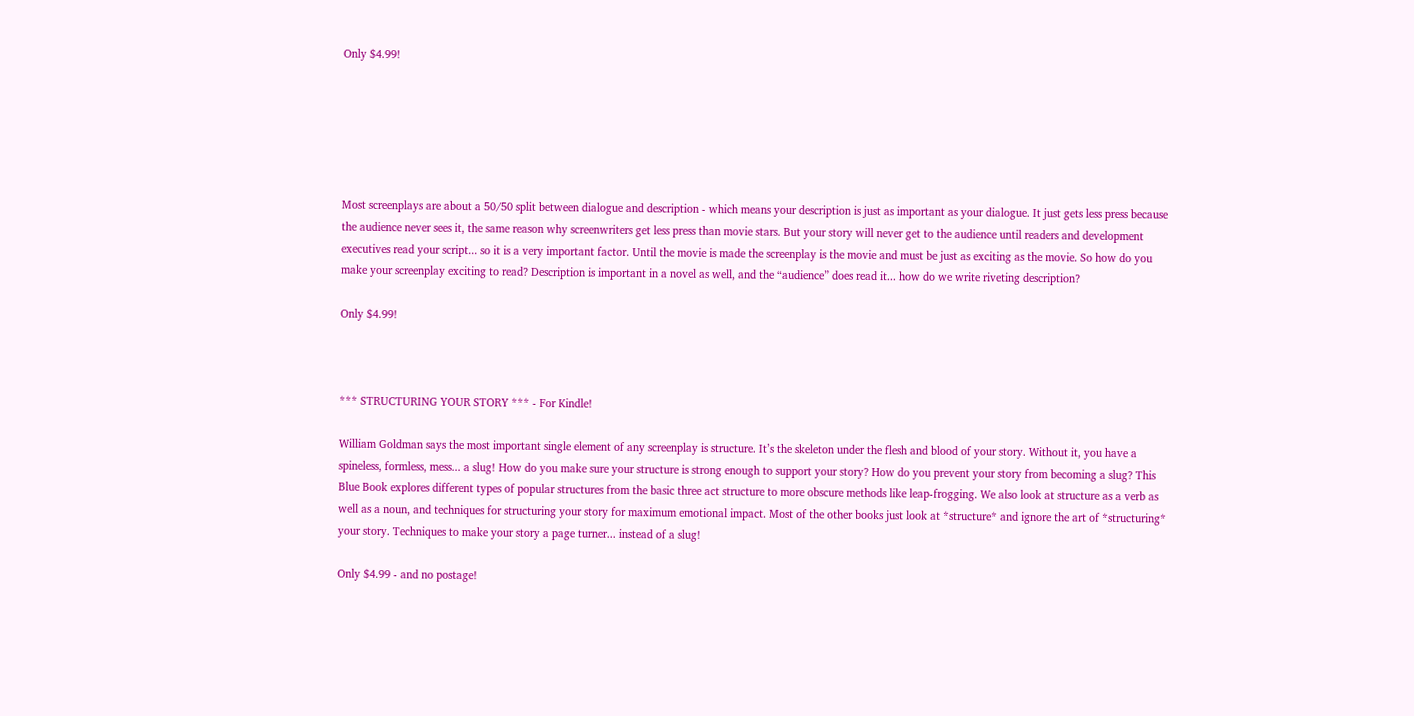Only $4.99!






Most screenplays are about a 50/50 split between dialogue and description - which means your description is just as important as your dialogue. It just gets less press because the audience never sees it, the same reason why screenwriters get less press than movie stars. But your story will never get to the audience until readers and development executives read your script... so it is a very important factor. Until the movie is made the screenplay is the movie and must be just as exciting as the movie. So how do you make your screenplay exciting to read? Description is important in a novel as well, and the “audience” does read it... how do we write riveting description?

Only $4.99!



*** STRUCTURING YOUR STORY *** - For Kindle!

William Goldman says the most important single element of any screenplay is structure. It’s the skeleton under the flesh and blood of your story. Without it, you have a spineless, formless, mess... a slug! How do you make sure your structure is strong enough to support your story? How do you prevent your story from becoming a slug? This Blue Book explores different types of popular structures from the basic three act structure to more obscure methods like leap-frogging. We also look at structure as a verb as well as a noun, and techniques for structuring your story for maximum emotional impact. Most of the other books just look at *structure* and ignore the art of *structuring* your story. Techniques to make your story a page turner... instead of a slug!

Only $4.99 - and no postage!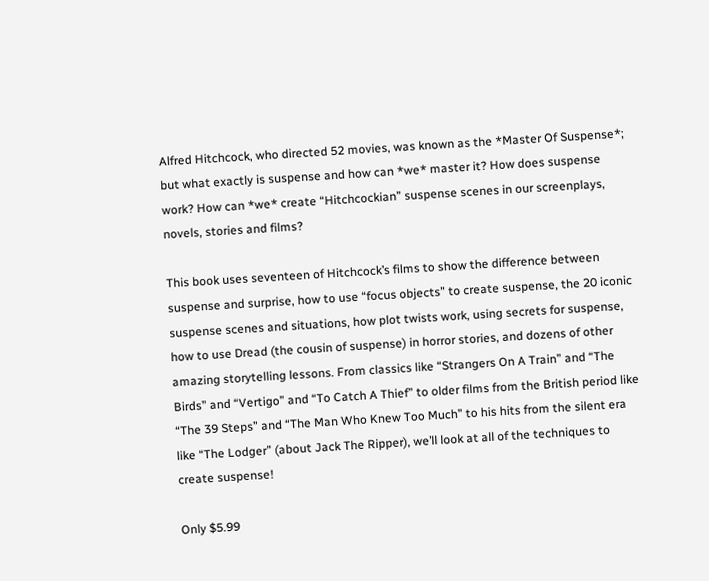Alfred Hitchcock, who directed 52 movies, was known as the *Master Of Suspense*; but what exactly is suspense and how can *we* master it? How does suspense work? How can *we* create “Hitchcockian” suspense scenes in our screenplays, novels, stories and films?

This book uses seventeen of Hitchcock’s films to show the difference between suspense and surprise, how to use “focus objects” to create suspense, the 20 iconic suspense scenes and situations, how plot twists work, using secrets for suspense, how to use Dread (the cousin of suspense) in horror stories, and dozens of other amazing storytelling lessons. From classics like “Strangers On A Train” and “The Birds” and “Vertigo” and “To Catch A Thief” to older films from the British period like “The 39 Steps” and “The Man Who Knew Too Much” to his hits from the silent era like “The Lodger” (about Jack The Ripper), we’ll look at all of the techniques to create suspense!

Only $5.99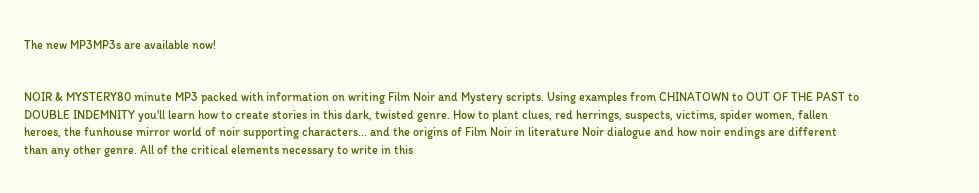The new MP3MP3s are available now!


NOIR & MYSTERY80 minute MP3 packed with information on writing Film Noir and Mystery scripts. Using examples from CHINATOWN to OUT OF THE PAST to DOUBLE INDEMNITY you'll learn how to create stories in this dark, twisted genre. How to plant clues, red herrings, suspects, victims, spider women, fallen heroes, the funhouse mirror world of noir supporting characters... and the origins of Film Noir in literature Noir dialogue and how noir endings are different than any other genre. All of the critical elements necessary to write in this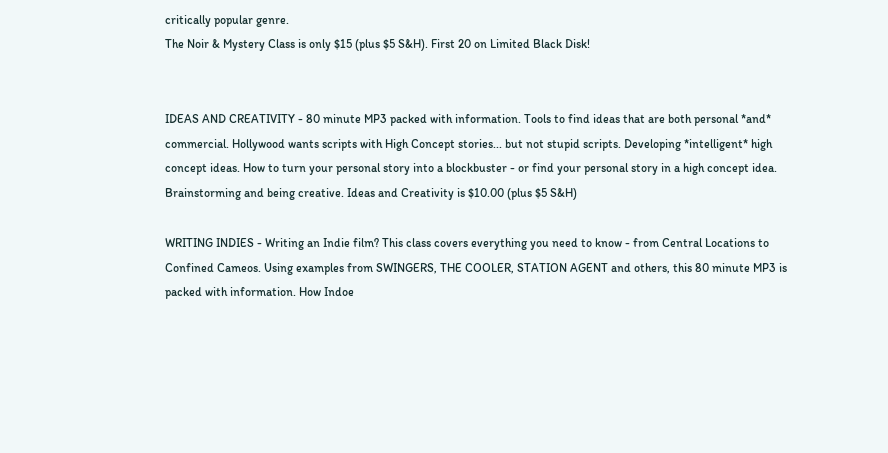critically popular genre.
The Noir & Mystery Class is only $15 (plus $5 S&H). First 20 on Limited Black Disk!


IDEAS AND CREATIVITY - 80 minute MP3 packed with information. Tools to find ideas that are both personal *and* commercial. Hollywood wants scripts with High Concept stories... but not stupid scripts. Developing *intelligent* high concept ideas. How to turn your personal story into a blockbuster - or find your personal story in a high concept idea. Brainstorming and being creative. Ideas and Creativity is $10.00 (plus $5 S&H)

WRITING INDIES - Writing an Indie film? This class covers everything you need to know - from Central Locations to Confined Cameos. Using examples from SWINGERS, THE COOLER, STATION AGENT and others, this 80 minute MP3 is packed with information. How Indoe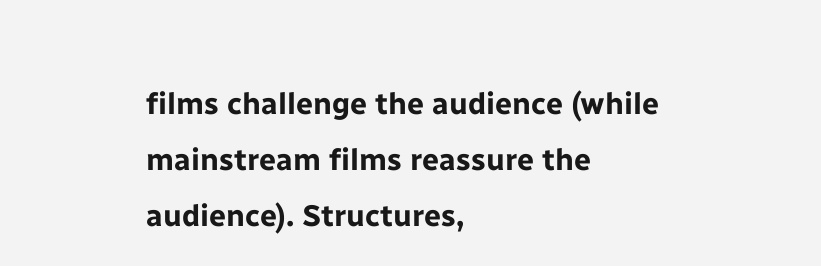films challenge the audience (while mainstream films reassure the audience). Structures,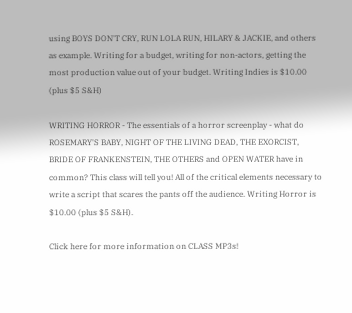using BOYS DON'T CRY, RUN LOLA RUN, HILARY & JACKIE, and others as example. Writing for a budget, writing for non-actors, getting the most production value out of your budget. Writing Indies is $10.00 (plus $5 S&H)

WRITING HORROR - The essentials of a horror screenplay - what do ROSEMARY'S BABY, NIGHT OF THE LIVING DEAD, THE EXORCIST, BRIDE OF FRANKENSTEIN, THE OTHERS and OPEN WATER have in common? This class will tell you! All of the critical elements necessary to write a script that scares the pants off the audience. Writing Horror is $10.00 (plus $5 S&H).

Click here for more information on CLASS MP3s!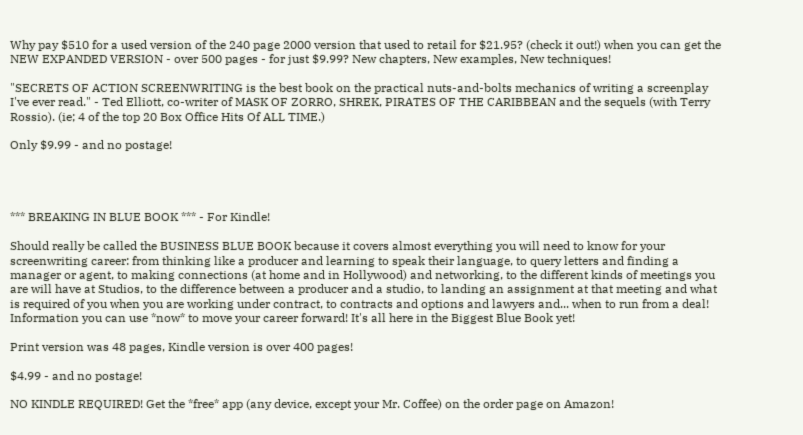Why pay $510 for a used version of the 240 page 2000 version that used to retail for $21.95? (check it out!) when you can get the NEW EXPANDED VERSION - over 500 pages - for just $9.99? New chapters, New examples, New techniques!

"SECRETS OF ACTION SCREENWRITING is the best book on the practical nuts-and-bolts mechanics of writing a screenplay I've ever read." - Ted Elliott, co-writer of MASK OF ZORRO, SHREK, PIRATES OF THE CARIBBEAN and the sequels (with Terry Rossio). (ie; 4 of the top 20 Box Office Hits Of ALL TIME.)

Only $9.99 - and no postage!




*** BREAKING IN BLUE BOOK *** - For Kindle!

Should really be called the BUSINESS BLUE BOOK because it covers almost everything you will need to know for your screenwriting career: from thinking like a producer and learning to speak their language, to query letters and finding a manager or agent, to making connections (at home and in Hollywood) and networking, to the different kinds of meetings you are will have at Studios, to the difference between a producer and a studio, to landing an assignment at that meeting and what is required of you when you are working under contract, to contracts and options and lawyers and... when to run from a deal! Information you can use *now* to move your career forward! It's all here in the Biggest Blue Book yet!

Print version was 48 pages, Kindle version is over 400 pages!

$4.99 - and no postage!

NO KINDLE REQUIRED! Get the *free* app (any device, except your Mr. Coffee) on the order page on Amazon!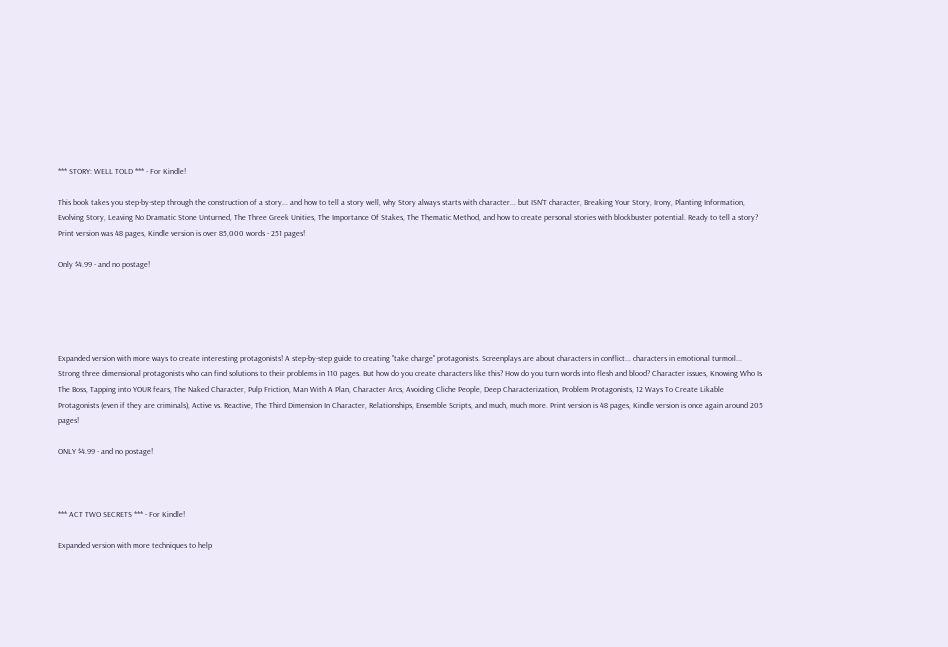*** STORY: WELL TOLD *** - For Kindle!

This book takes you step-by-step through the construction of a story... and how to tell a story well, why Story always starts with character... but ISN'T character, Breaking Your Story, Irony, Planting Information, Evolving Story, Leaving No Dramatic Stone Unturned, The Three Greek Unities, The Importance Of Stakes, The Thematic Method, and how to create personal stories with blockbuster potential. Ready to tell a story? Print version was 48 pages, Kindle version is over 85,000 words - 251 pages!

Only $4.99 - and no postage!





Expanded version with more ways to create interesting protagonists! A step-by-step guide to creating "take charge" protagonists. Screenplays are about characters in conflict... characters in emotional turmoil... Strong three dimensional protagonists who can find solutions to their problems in 110 pages. But how do you create characters like this? How do you turn words into flesh and blood? Character issues, Knowing Who Is The Boss, Tapping into YOUR fears, The Naked Character, Pulp Friction, Man With A Plan, Character Arcs, Avoiding Cliche People, Deep Characterization, Problem Protagonists, 12 Ways To Create Likable Protagonists (even if they are criminals), Active vs. Reactive, The Third Dimension In Character, Relationships, Ensemble Scripts, and much, much more. Print version is 48 pages, Kindle version is once again around 205 pages!

ONLY $4.99 - and no postage!



*** ACT TWO SECRETS *** - For Kindle!

Expanded version with more techniques to help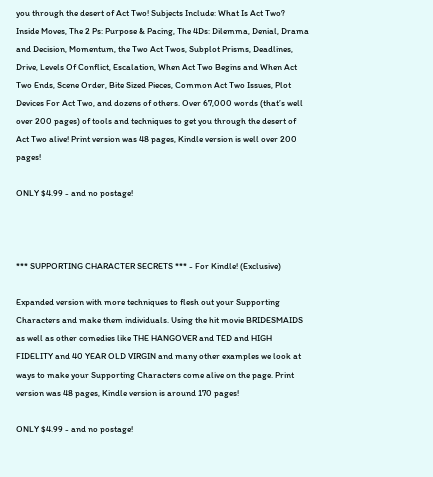you through the desert of Act Two! Subjects Include: What Is Act Two? Inside Moves, The 2 Ps: Purpose & Pacing, The 4Ds: Dilemma, Denial, Drama and Decision, Momentum, the Two Act Twos, Subplot Prisms, Deadlines, Drive, Levels Of Conflict, Escalation, When Act Two Begins and When Act Two Ends, Scene Order, Bite Sized Pieces, Common Act Two Issues, Plot Devices For Act Two, and dozens of others. Over 67,000 words (that’s well over 200 pages) of tools and techniques to get you through the desert of Act Two alive! Print version was 48 pages, Kindle version is well over 200 pages!

ONLY $4.99 - and no postage!



*** SUPPORTING CHARACTER SECRETS *** - For Kindle! (Exclusive)

Expanded version with more techniques to flesh out your Supporting Characters and make them individuals. Using the hit movie BRIDESMAIDS as well as other comedies like THE HANGOVER and TED and HIGH FIDELITY and 40 YEAR OLD VIRGIN and many other examples we look at ways to make your Supporting Characters come alive on the page. Print version was 48 pages, Kindle version is around 170 pages!

ONLY $4.99 - and no postage!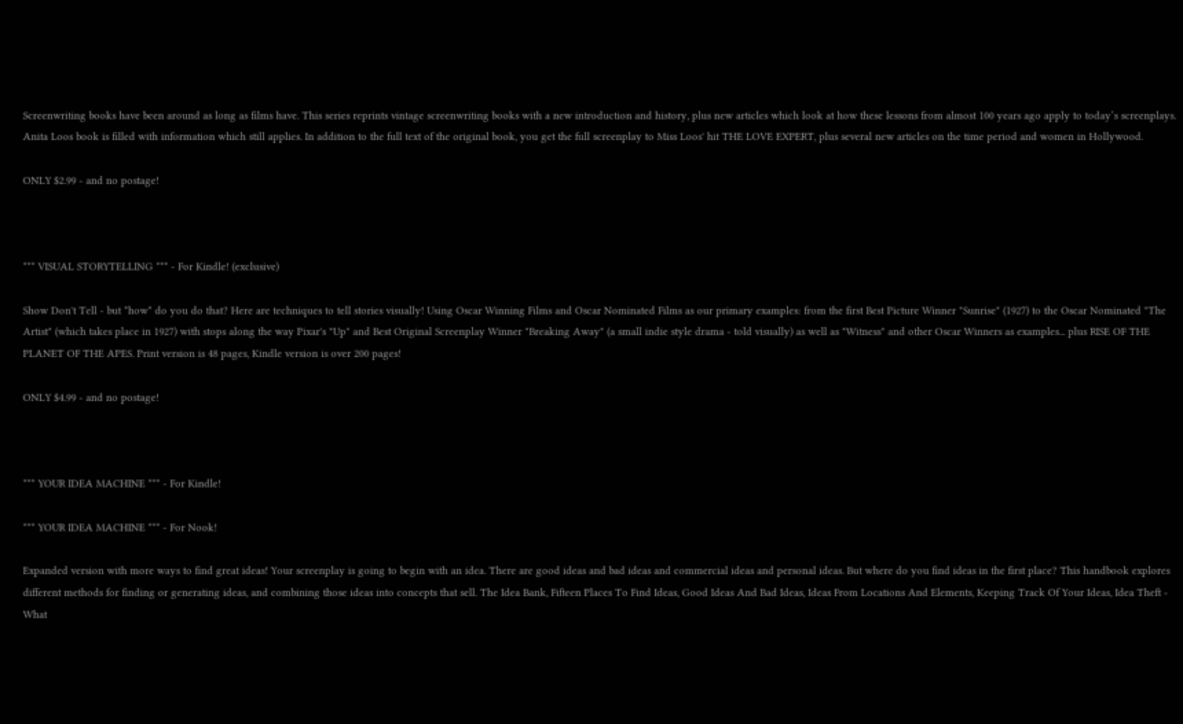Screenwriting books have been around as long as films have. This series reprints vintage screenwriting books with a new introduction and history, plus new articles which look at how these lessons from almost 100 years ago apply to today’s screenplays. Anita Loos book is filled with information which still applies. In addition to the full text of the original book, you get the full screenplay to Miss Loos' hit THE LOVE EXPERT, plus several new articles on the time period and women in Hollywood.

ONLY $2.99 - and no postage!



*** VISUAL STORYTELLING *** - For Kindle! (exclusive)

Show Don't Tell - but *how* do you do that? Here are techniques to tell stories visually! Using Oscar Winning Films and Oscar Nominated Films as our primary examples: from the first Best Picture Winner "Sunrise" (1927) to the Oscar Nominated "The Artist" (which takes place in 1927) with stops along the way Pixar's "Up" and Best Original Screenplay Winner "Breaking Away" (a small indie style drama - told visually) as well as "Witness" and other Oscar Winners as examples... plus RISE OF THE PLANET OF THE APES. Print version is 48 pages, Kindle version is over 200 pages!

ONLY $4.99 - and no postage!



*** YOUR IDEA MACHINE *** - For Kindle!

*** YOUR IDEA MACHINE *** - For Nook!

Expanded version with more ways to find great ideas! Your screenplay is going to begin with an idea. There are good ideas and bad ideas and commercial ideas and personal ideas. But where do you find ideas in the first place? This handbook explores different methods for finding or generating ideas, and combining those ideas into concepts that sell. The Idea Bank, Fifteen Places To Find Ideas, Good Ideas And Bad Ideas, Ideas From Locations And Elements, Keeping Track Of Your Ideas, Idea Theft - What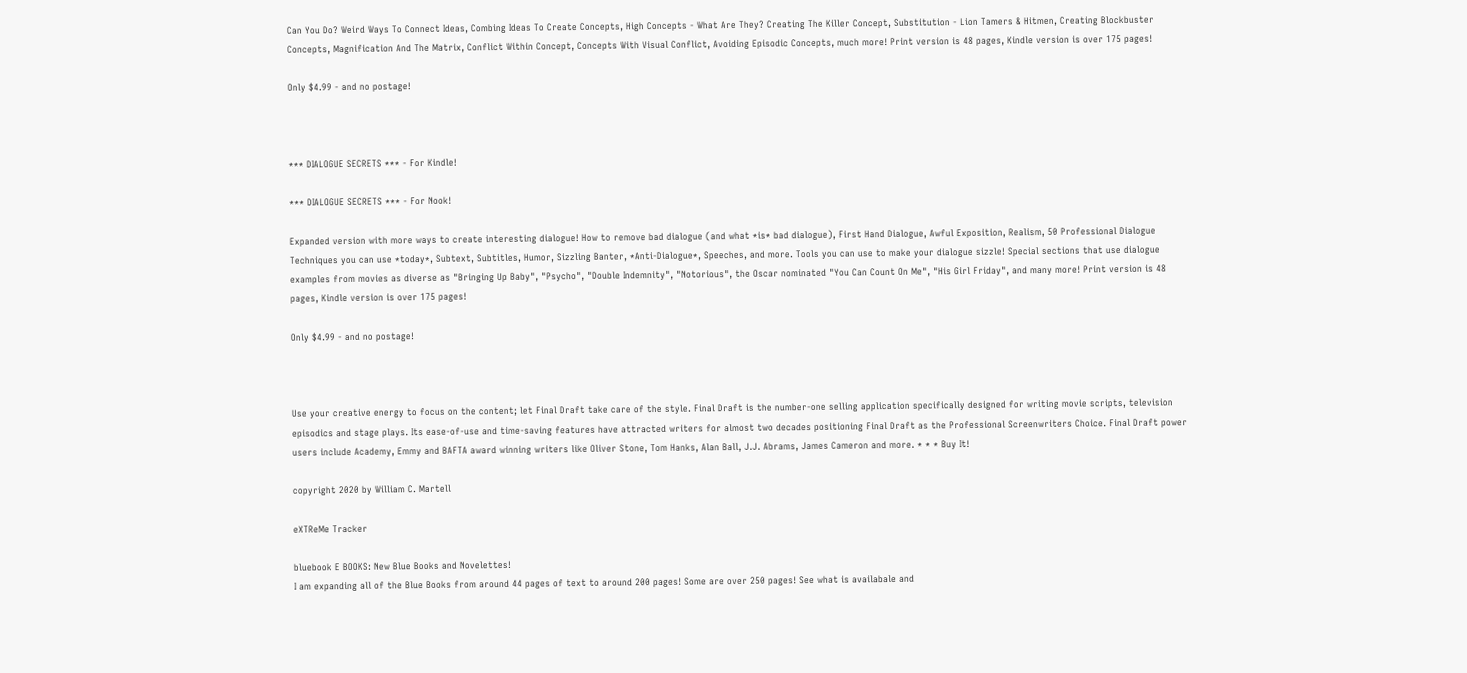Can You Do? Weird Ways To Connect Ideas, Combing Ideas To Create Concepts, High Concepts - What Are They? Creating The Killer Concept, Substitution - Lion Tamers & Hitmen, Creating Blockbuster Concepts, Magnification And The Matrix, Conflict Within Concept, Concepts With Visual Conflict, Avoiding Episodic Concepts, much more! Print version is 48 pages, Kindle version is over 175 pages!

Only $4.99 - and no postage!



*** DIALOGUE SECRETS *** - For Kindle!

*** DIALOGUE SECRETS *** - For Nook!

Expanded version with more ways to create interesting dialogue! How to remove bad dialogue (and what *is* bad dialogue), First Hand Dialogue, Awful Exposition, Realism, 50 Professional Dialogue Techniques you can use *today*, Subtext, Subtitles, Humor, Sizzling Banter, *Anti-Dialogue*, Speeches, and more. Tools you can use to make your dialogue sizzle! Special sections that use dialogue examples from movies as diverse as "Bringing Up Baby", "Psycho", "Double Indemnity", "Notorious", the Oscar nominated "You Can Count On Me", "His Girl Friday", and many more! Print version is 48 pages, Kindle version is over 175 pages!

Only $4.99 - and no postage!



Use your creative energy to focus on the content; let Final Draft take care of the style. Final Draft is the number-one selling application specifically designed for writing movie scripts, television episodics and stage plays. Its ease-of-use and time-saving features have attracted writers for almost two decades positioning Final Draft as the Professional Screenwriters Choice. Final Draft power users include Academy, Emmy and BAFTA award winning writers like Oliver Stone, Tom Hanks, Alan Ball, J.J. Abrams, James Cameron and more. * * * Buy It!

copyright 2020 by William C. Martell

eXTReMe Tracker

bluebook E BOOKS: New Blue Books and Novelettes!
I am expanding all of the Blue Books from around 44 pages of text to around 200 pages! Some are over 250 pages! See what is availabale and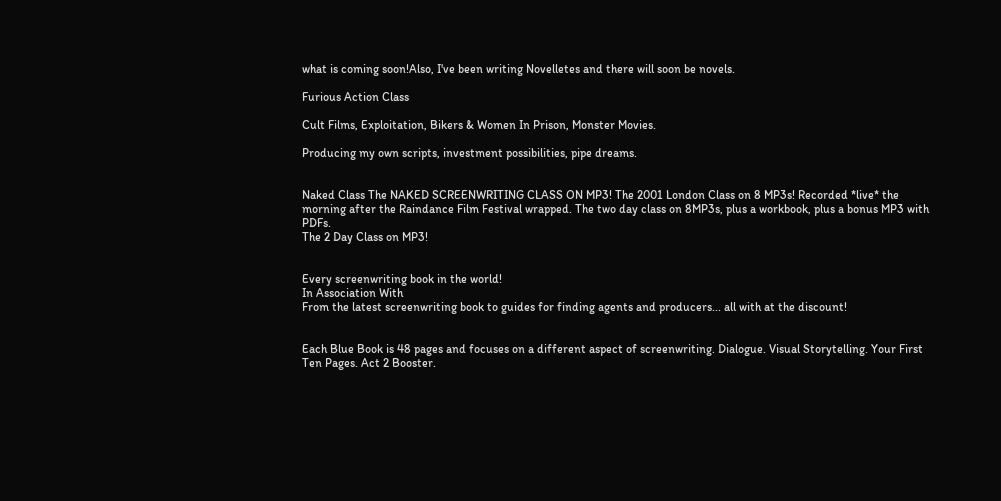what is coming soon!Also, I've been writing Novelletes and there will soon be novels.

Furious Action Class

Cult Films, Exploitation, Bikers & Women In Prison, Monster Movies.

Producing my own scripts, investment possibilities, pipe dreams.


Naked Class The NAKED SCREENWRITING CLASS ON MP3! The 2001 London Class on 8 MP3s! Recorded *live* the morning after the Raindance Film Festival wrapped. The two day class on 8MP3s, plus a workbook, plus a bonus MP3 with PDFs.
The 2 Day Class on MP3!


Every screenwriting book in the world!
In Association With
From the latest screenwriting book to guides for finding agents and producers... all with at the discount!


Each Blue Book is 48 pages and focuses on a different aspect of screenwriting. Dialogue. Visual Storytelling. Your First Ten Pages. Act 2 Booster.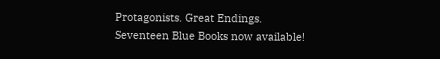Protagonists. Great Endings.
Seventeen Blue Books now available!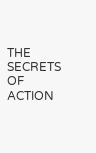THE SECRETS OF ACTION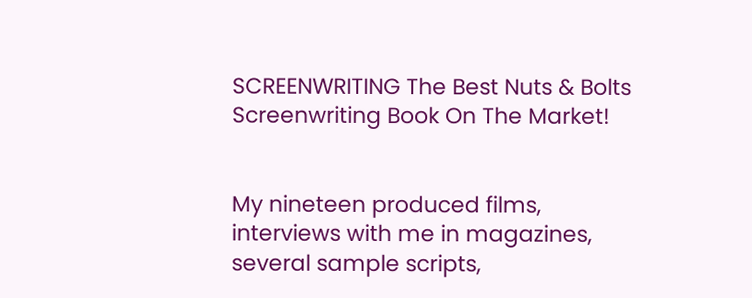SCREENWRITING The Best Nuts & Bolts Screenwriting Book On The Market!


My nineteen produced films, interviews with me in magazines, several sample scripts,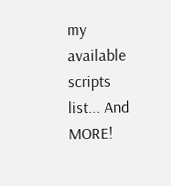my available scripts list... And MORE!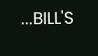...BILL'S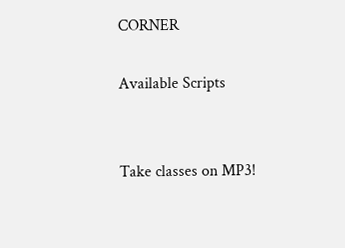CORNER

Available Scripts


Take classes on MP3!